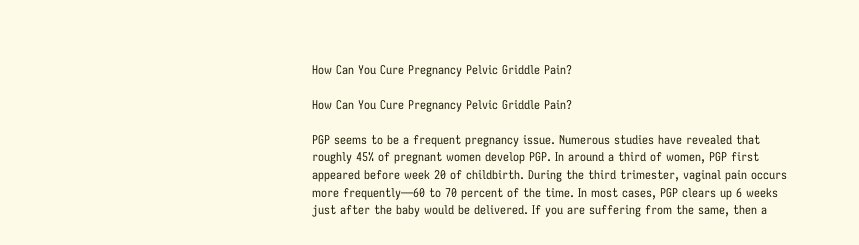How Can You Cure Pregnancy Pelvic Griddle Pain?

How Can You Cure Pregnancy Pelvic Griddle Pain?

PGP seems to be a frequent pregnancy issue. Numerous studies have revealed that roughly 45% of pregnant women develop PGP. In around a third of women, PGP first appeared before week 20 of childbirth. During the third trimester, vaginal pain occurs more frequently—60 to 70 percent of the time. In most cases, PGP clears up 6 weeks just after the baby would be delivered. If you are suffering from the same, then a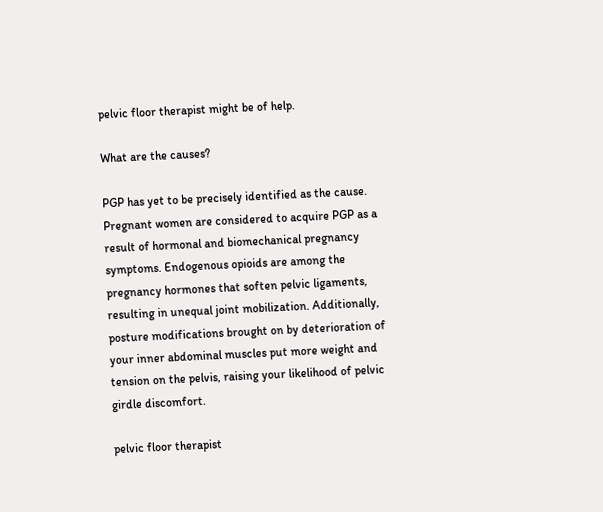pelvic floor therapist might be of help.

What are the causes?

PGP has yet to be precisely identified as the cause. Pregnant women are considered to acquire PGP as a result of hormonal and biomechanical pregnancy symptoms. Endogenous opioids are among the pregnancy hormones that soften pelvic ligaments, resulting in unequal joint mobilization. Additionally, posture modifications brought on by deterioration of your inner abdominal muscles put more weight and tension on the pelvis, raising your likelihood of pelvic girdle discomfort.

pelvic floor therapist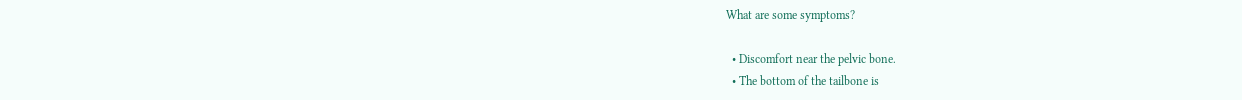What are some symptoms?

  • Discomfort near the pelvic bone.
  • The bottom of the tailbone is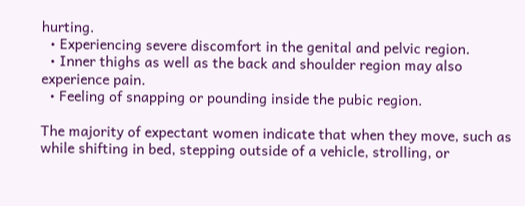hurting.
  • Experiencing severe discomfort in the genital and pelvic region.
  • Inner thighs as well as the back and shoulder region may also experience pain.
  • Feeling of snapping or pounding inside the pubic region.

The majority of expectant women indicate that when they move, such as while shifting in bed, stepping outside of a vehicle, strolling, or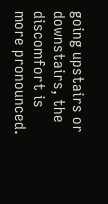going upstairs or downstairs, the discomfort is more pronounced.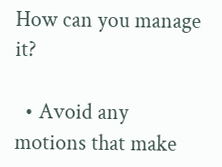How can you manage it?

  • Avoid any motions that make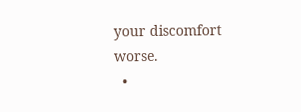your discomfort worse.
  •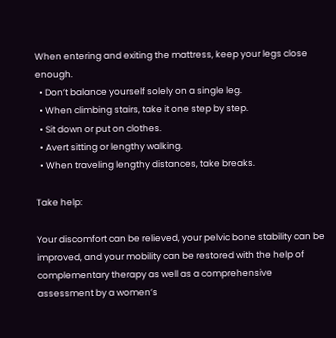When entering and exiting the mattress, keep your legs close enough.
  • Don’t balance yourself solely on a single leg.
  • When climbing stairs, take it one step by step.
  • Sit down or put on clothes.
  • Avert sitting or lengthy walking.
  • When traveling lengthy distances, take breaks.

Take help:

Your discomfort can be relieved, your pelvic bone stability can be improved, and your mobility can be restored with the help of complementary therapy as well as a comprehensive assessment by a women’s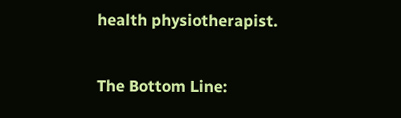health physiotherapist.

The Bottom Line: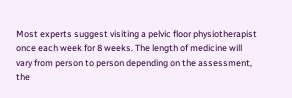Most experts suggest visiting a pelvic floor physiotherapist once each week for 8 weeks. The length of medicine will vary from person to person depending on the assessment, the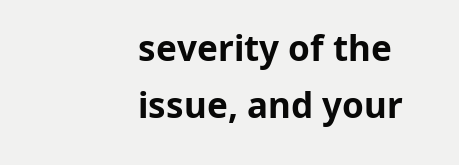severity of the issue, and your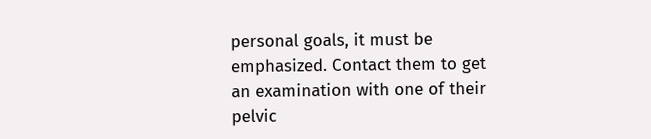personal goals, it must be emphasized. Contact them to get an examination with one of their pelvic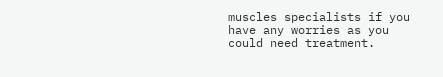muscles specialists if you have any worries as you could need treatment.